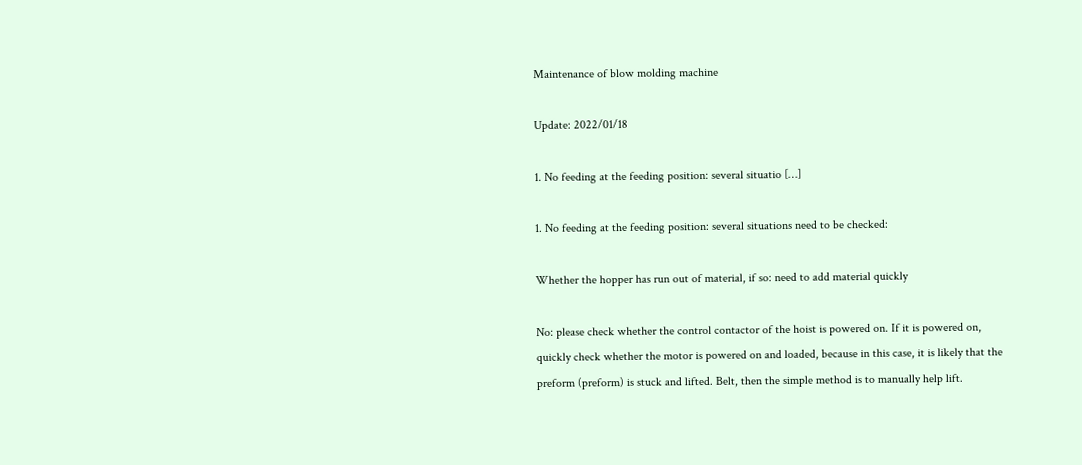Maintenance of blow molding machine

Update: 2022/01/18

1. No feeding at the feeding position: several situatio […]

1. No feeding at the feeding position: several situations need to be checked:

Whether the hopper has run out of material, if so: need to add material quickly

No: please check whether the control contactor of the hoist is powered on. If it is powered on, quickly check whether the motor is powered on and loaded, because in this case, it is likely that the preform (preform) is stuck and lifted. Belt, then the simple method is to manually help lift.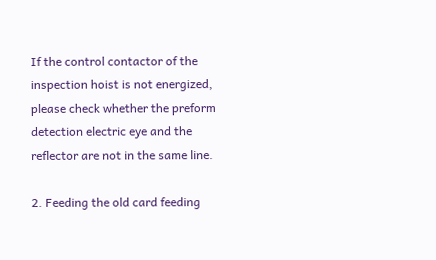If the control contactor of the inspection hoist is not energized, please check whether the preform detection electric eye and the reflector are not in the same line.

2. Feeding the old card feeding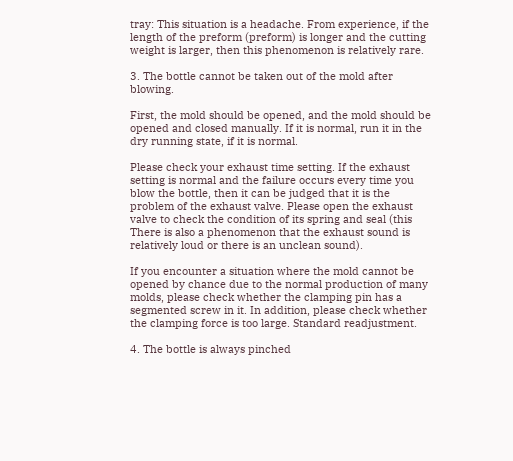tray: This situation is a headache. From experience, if the length of the preform (preform) is longer and the cutting weight is larger, then this phenomenon is relatively rare.

3. The bottle cannot be taken out of the mold after blowing.

First, the mold should be opened, and the mold should be opened and closed manually. If it is normal, run it in the dry running state, if it is normal.

Please check your exhaust time setting. If the exhaust setting is normal and the failure occurs every time you blow the bottle, then it can be judged that it is the problem of the exhaust valve. Please open the exhaust valve to check the condition of its spring and seal (this There is also a phenomenon that the exhaust sound is relatively loud or there is an unclean sound).

If you encounter a situation where the mold cannot be opened by chance due to the normal production of many molds, please check whether the clamping pin has a segmented screw in it. In addition, please check whether the clamping force is too large. Standard readjustment.

4. The bottle is always pinched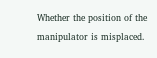Whether the position of the manipulator is misplaced.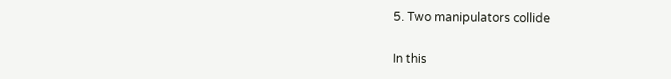5. Two manipulators collide

In this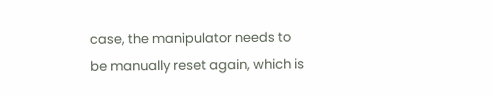case, the manipulator needs to be manually reset again, which is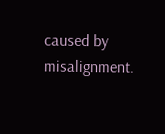caused by misalignment.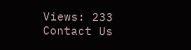Views: 233
Contact Us